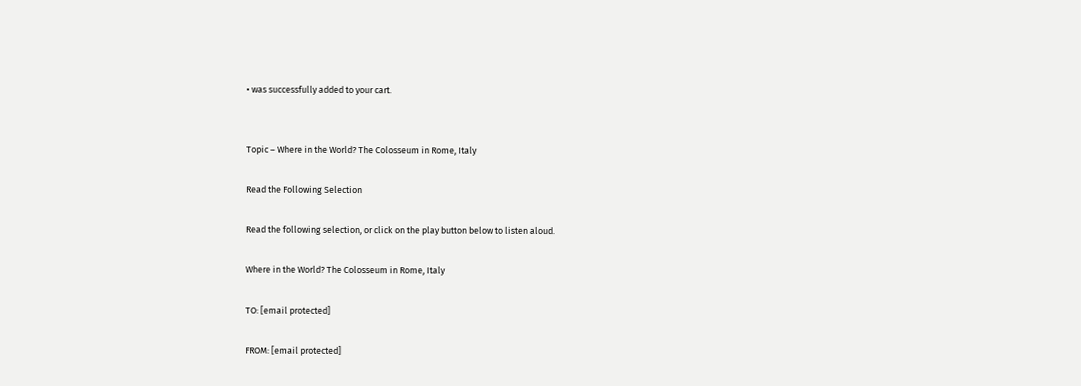• was successfully added to your cart.


Topic – Where in the World? The Colosseum in Rome, Italy

Read the Following Selection

Read the following selection, or click on the play button below to listen aloud.

Where in the World? The Colosseum in Rome, Italy

TO: [email protected]

FROM: [email protected]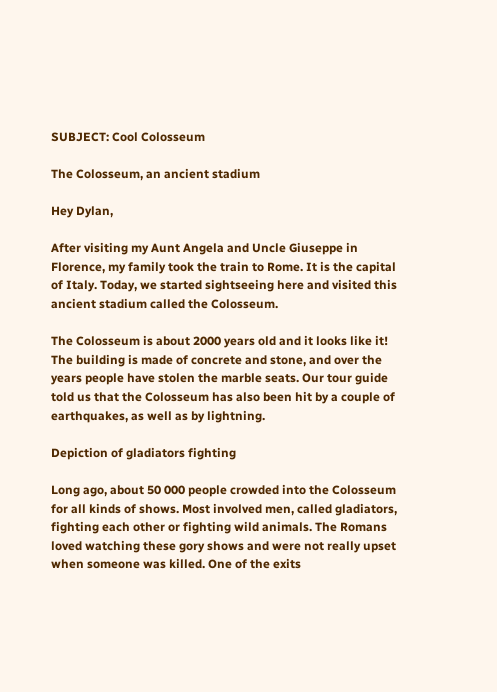SUBJECT: Cool Colosseum

The Colosseum, an ancient stadium

Hey Dylan,

After visiting my Aunt Angela and Uncle Giuseppe in Florence, my family took the train to Rome. It is the capital of Italy. Today, we started sightseeing here and visited this ancient stadium called the Colosseum.

The Colosseum is about 2000 years old and it looks like it! The building is made of concrete and stone, and over the years people have stolen the marble seats. Our tour guide told us that the Colosseum has also been hit by a couple of earthquakes, as well as by lightning.

Depiction of gladiators fighting

Long ago, about 50 000 people crowded into the Colosseum for all kinds of shows. Most involved men, called gladiators, fighting each other or fighting wild animals. The Romans loved watching these gory shows and were not really upset when someone was killed. One of the exits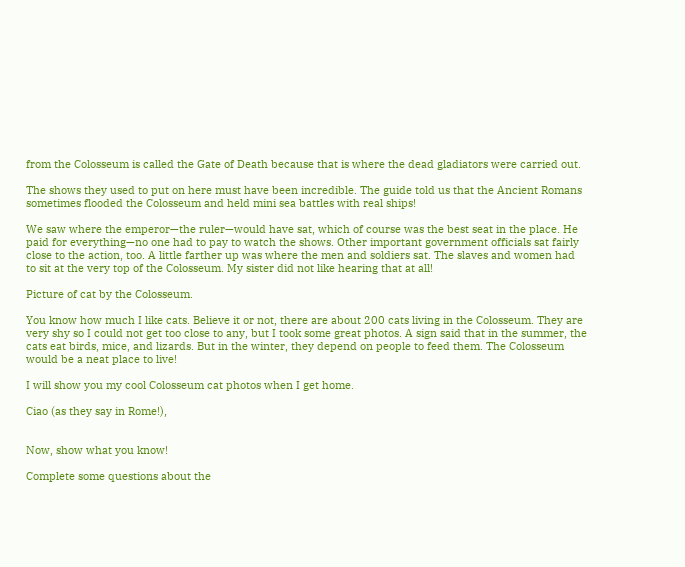from the Colosseum is called the Gate of Death because that is where the dead gladiators were carried out.

The shows they used to put on here must have been incredible. The guide told us that the Ancient Romans sometimes flooded the Colosseum and held mini sea battles with real ships!

We saw where the emperor—the ruler—would have sat, which of course was the best seat in the place. He paid for everything—no one had to pay to watch the shows. Other important government officials sat fairly close to the action, too. A little farther up was where the men and soldiers sat. The slaves and women had to sit at the very top of the Colosseum. My sister did not like hearing that at all!

Picture of cat by the Colosseum.

You know how much I like cats. Believe it or not, there are about 200 cats living in the Colosseum. They are very shy so I could not get too close to any, but I took some great photos. A sign said that in the summer, the cats eat birds, mice, and lizards. But in the winter, they depend on people to feed them. The Colosseum would be a neat place to live!

I will show you my cool Colosseum cat photos when I get home.

Ciao (as they say in Rome!),


Now, show what you know!

Complete some questions about the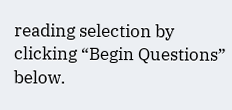reading selection by clicking “Begin Questions” below.